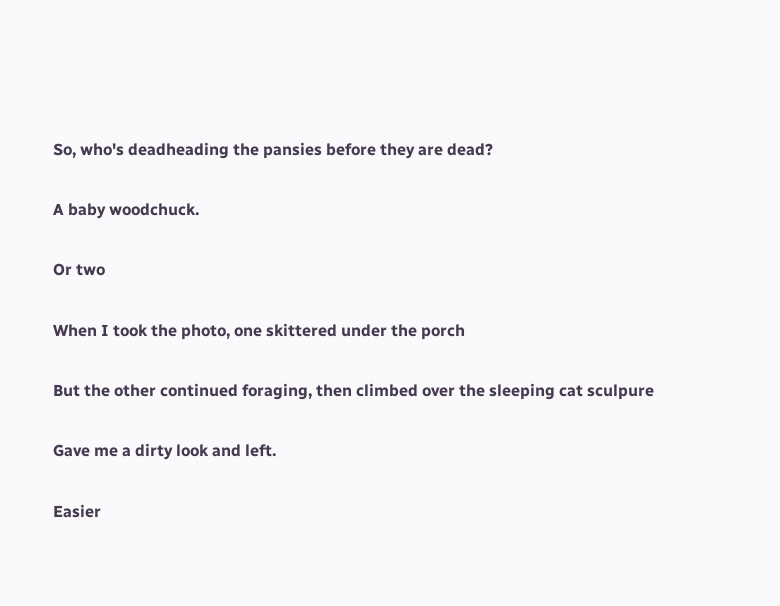So, who's deadheading the pansies before they are dead?

A baby woodchuck.

Or two

When I took the photo, one skittered under the porch

But the other continued foraging, then climbed over the sleeping cat sculpure

Gave me a dirty look and left.

Easier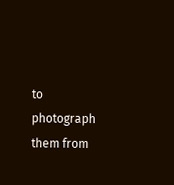to photograph them from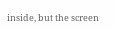inside, but the screen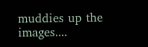muddies up the images....